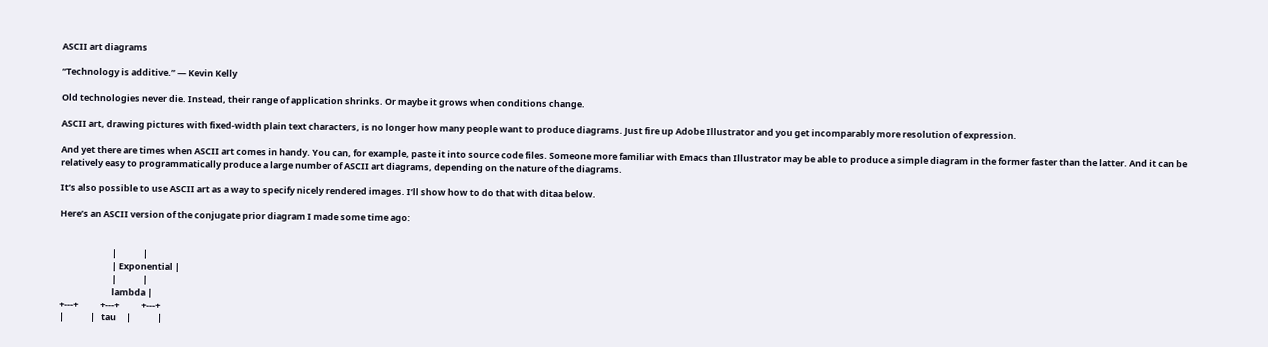ASCII art diagrams

“Technology is additive.” — Kevin Kelly

Old technologies never die. Instead, their range of application shrinks. Or maybe it grows when conditions change.

ASCII art, drawing pictures with fixed-width plain text characters, is no longer how many people want to produce diagrams. Just fire up Adobe Illustrator and you get incomparably more resolution of expression.

And yet there are times when ASCII art comes in handy. You can, for example, paste it into source code files. Someone more familiar with Emacs than Illustrator may be able to produce a simple diagram in the former faster than the latter. And it can be relatively easy to programmatically produce a large number of ASCII art diagrams, depending on the nature of the diagrams.

It’s also possible to use ASCII art as a way to specify nicely rendered images. I’ll show how to do that with ditaa below.

Here’s an ASCII version of the conjugate prior diagram I made some time ago:


                          |             |
                          | Exponential |
                          |             |
                          lambda |
+---+           +---+           +---+
|             |   tau     |             |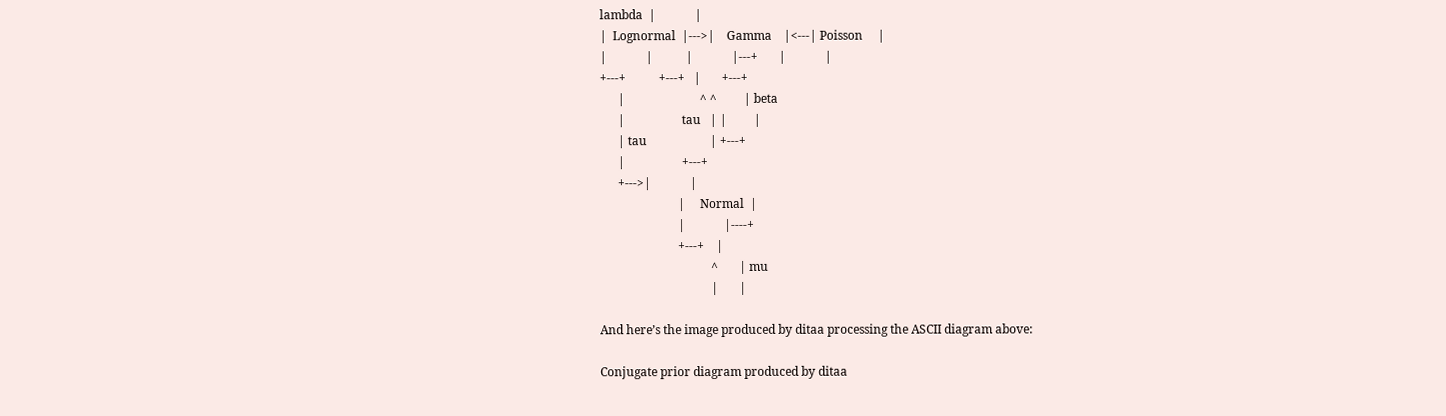lambda  |             |
|  Lognormal  |--->|    Gamma    |<---| Poisson     |
|             |           |             |---+       |             |
+---+           +---+   |       +---+
      |                         ^ ^         | beta
      |                   tau   | |         |
      | tau                     | +---+
      |                   +---+
      +--->|             |
                          |     Normal  |
                          |             |----+
                          +---+    |
                                     ^       | mu
                                     |       |

And here’s the image produced by ditaa processing the ASCII diagram above:

Conjugate prior diagram produced by ditaa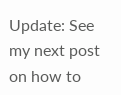Update: See my next post on how to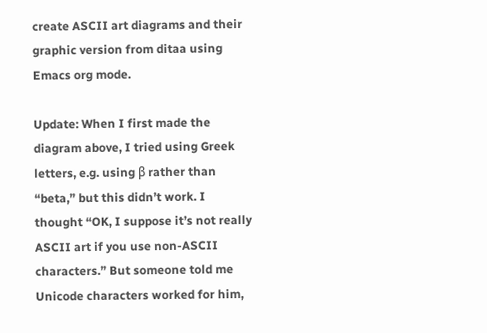create ASCII art diagrams and their graphic version from ditaa using Emacs org mode.

Update: When I first made the diagram above, I tried using Greek letters, e.g. using β rather than “beta,” but this didn’t work. I thought “OK, I suppose it’s not really ASCII art if you use non-ASCII characters.” But someone told me Unicode characters worked for him,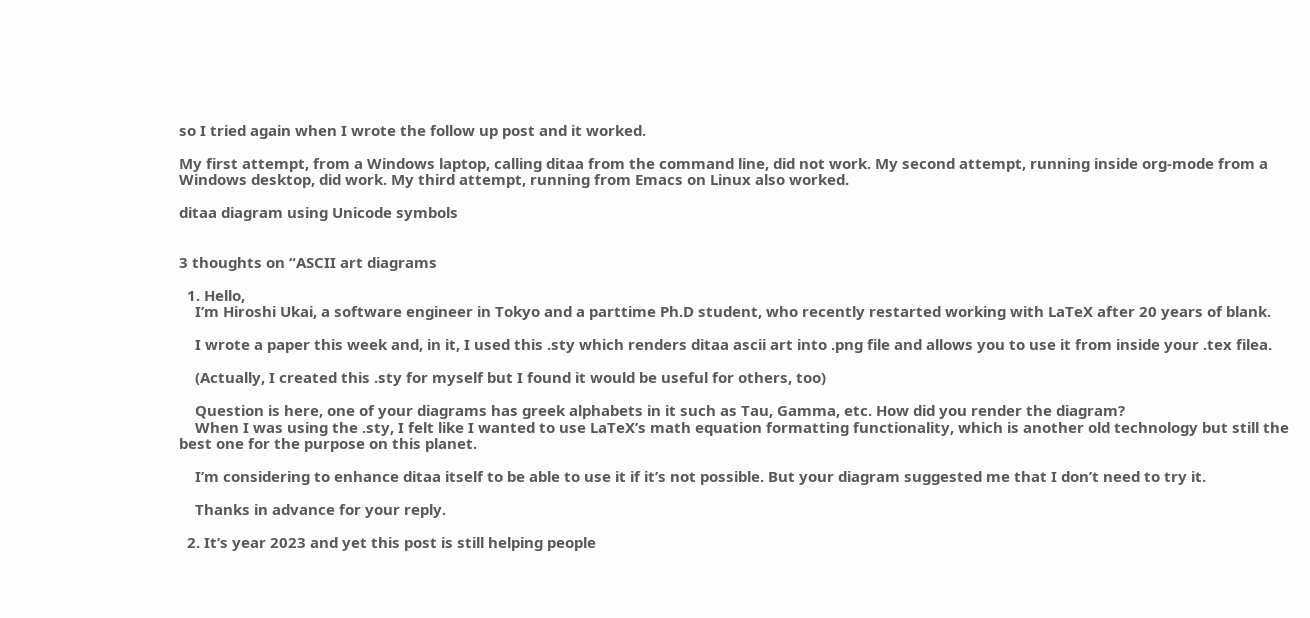so I tried again when I wrote the follow up post and it worked.

My first attempt, from a Windows laptop, calling ditaa from the command line, did not work. My second attempt, running inside org-mode from a Windows desktop, did work. My third attempt, running from Emacs on Linux also worked.

ditaa diagram using Unicode symbols


3 thoughts on “ASCII art diagrams

  1. Hello,
    I’m Hiroshi Ukai, a software engineer in Tokyo and a parttime Ph.D student, who recently restarted working with LaTeX after 20 years of blank.

    I wrote a paper this week and, in it, I used this .sty which renders ditaa ascii art into .png file and allows you to use it from inside your .tex filea.

    (Actually, I created this .sty for myself but I found it would be useful for others, too)

    Question is here, one of your diagrams has greek alphabets in it such as Tau, Gamma, etc. How did you render the diagram?
    When I was using the .sty, I felt like I wanted to use LaTeX’s math equation formatting functionality, which is another old technology but still the best one for the purpose on this planet.

    I’m considering to enhance ditaa itself to be able to use it if it’s not possible. But your diagram suggested me that I don’t need to try it.

    Thanks in advance for your reply.

  2. It’s year 2023 and yet this post is still helping people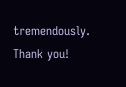tremendously. Thank you!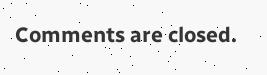Comments are closed.